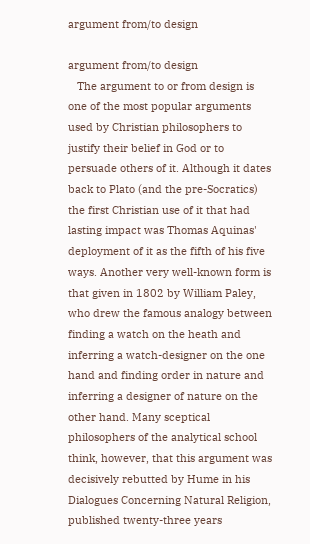argument from/to design

argument from/to design
   The argument to or from design is one of the most popular arguments used by Christian philosophers to justify their belief in God or to persuade others of it. Although it dates back to Plato (and the pre-Socratics) the first Christian use of it that had lasting impact was Thomas Aquinas' deployment of it as the fifth of his five ways. Another very well-known form is that given in 1802 by William Paley, who drew the famous analogy between finding a watch on the heath and inferring a watch-designer on the one hand and finding order in nature and inferring a designer of nature on the other hand. Many sceptical philosophers of the analytical school think, however, that this argument was decisively rebutted by Hume in his Dialogues Concerning Natural Religion, published twenty-three years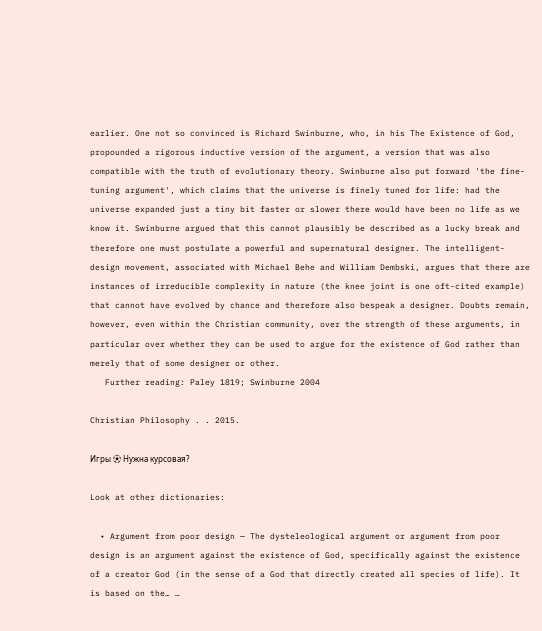earlier. One not so convinced is Richard Swinburne, who, in his The Existence of God, propounded a rigorous inductive version of the argument, a version that was also compatible with the truth of evolutionary theory. Swinburne also put forward 'the fine-tuning argument', which claims that the universe is finely tuned for life: had the universe expanded just a tiny bit faster or slower there would have been no life as we know it. Swinburne argued that this cannot plausibly be described as a lucky break and therefore one must postulate a powerful and supernatural designer. The intelligent-design movement, associated with Michael Behe and William Dembski, argues that there are instances of irreducible complexity in nature (the knee joint is one oft-cited example) that cannot have evolved by chance and therefore also bespeak a designer. Doubts remain, however, even within the Christian community, over the strength of these arguments, in particular over whether they can be used to argue for the existence of God rather than merely that of some designer or other.
   Further reading: Paley 1819; Swinburne 2004

Christian Philosophy . . 2015.

Игры ⚽ Нужна курсовая?

Look at other dictionaries:

  • Argument from poor design — The dysteleological argument or argument from poor design is an argument against the existence of God, specifically against the existence of a creator God (in the sense of a God that directly created all species of life). It is based on the… …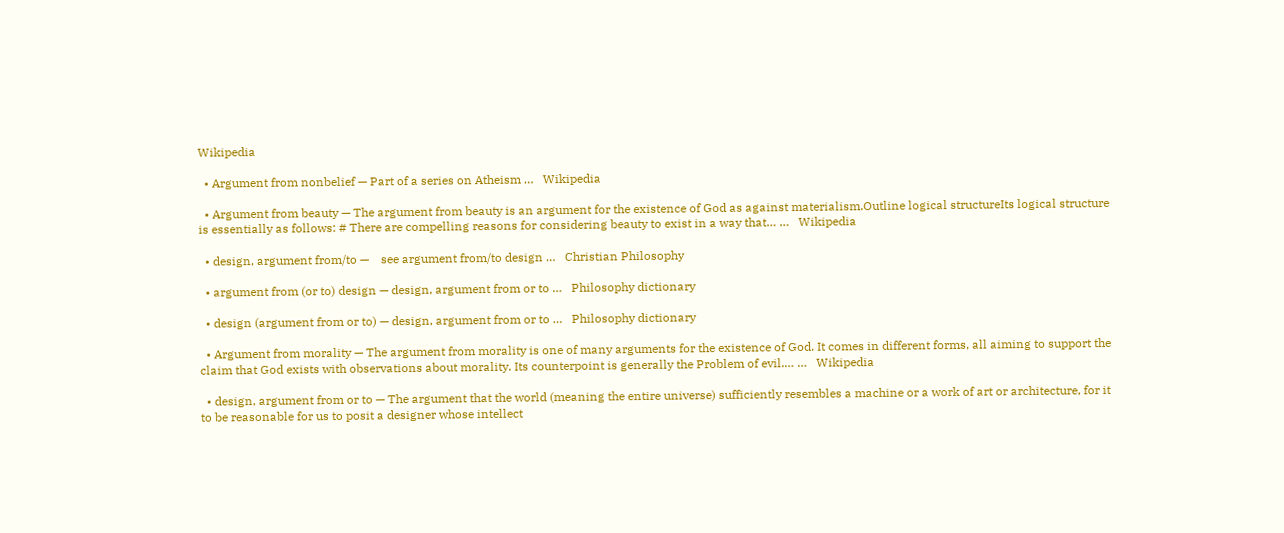Wikipedia

  • Argument from nonbelief — Part of a series on Atheism …   Wikipedia

  • Argument from beauty — The argument from beauty is an argument for the existence of God as against materialism.Outline logical structureIts logical structure is essentially as follows: # There are compelling reasons for considering beauty to exist in a way that… …   Wikipedia

  • design, argument from/to —    see argument from/to design …   Christian Philosophy

  • argument from (or to) design — design, argument from or to …   Philosophy dictionary

  • design (argument from or to) — design, argument from or to …   Philosophy dictionary

  • Argument from morality — The argument from morality is one of many arguments for the existence of God. It comes in different forms, all aiming to support the claim that God exists with observations about morality. Its counterpoint is generally the Problem of evil.… …   Wikipedia

  • design, argument from or to — The argument that the world (meaning the entire universe) sufficiently resembles a machine or a work of art or architecture, for it to be reasonable for us to posit a designer whose intellect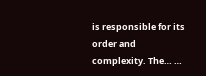is responsible for its order and complexity. The… …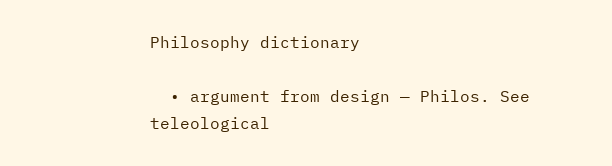Philosophy dictionary

  • argument from design — Philos. See teleological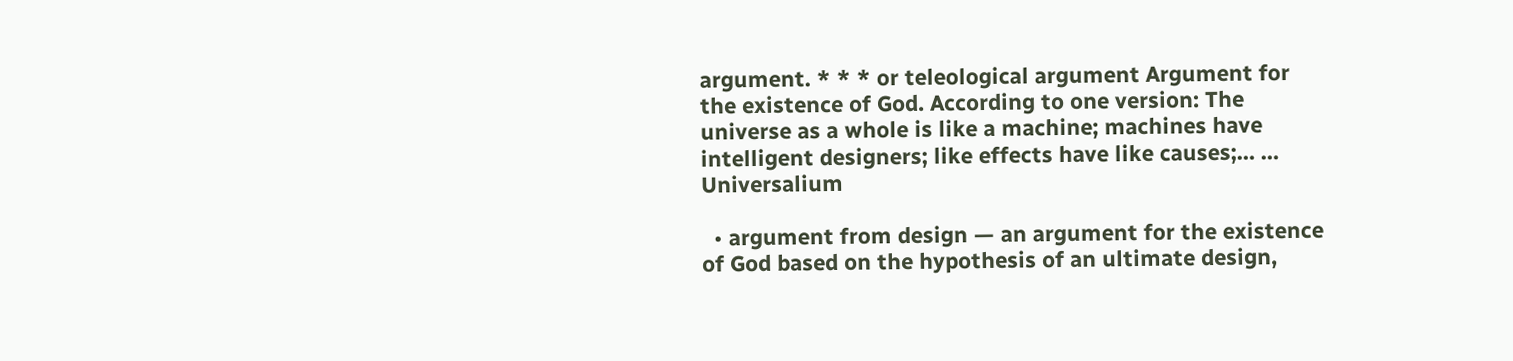argument. * * * or teleological argument Argument for the existence of God. According to one version: The universe as a whole is like a machine; machines have intelligent designers; like effects have like causes;… …   Universalium

  • argument from design — an argument for the existence of God based on the hypothesis of an ultimate design,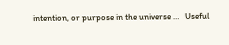intention, or purpose in the universe …   Useful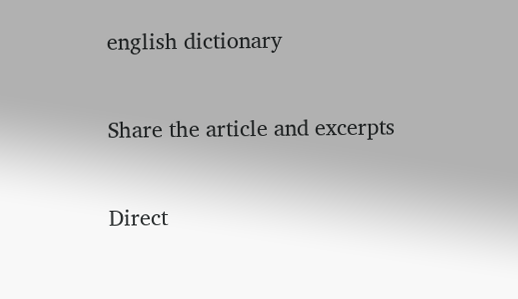english dictionary

Share the article and excerpts

Direct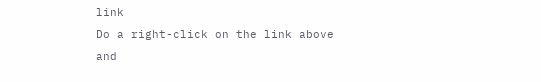link
Do a right-click on the link above
and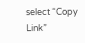select “Copy Link”